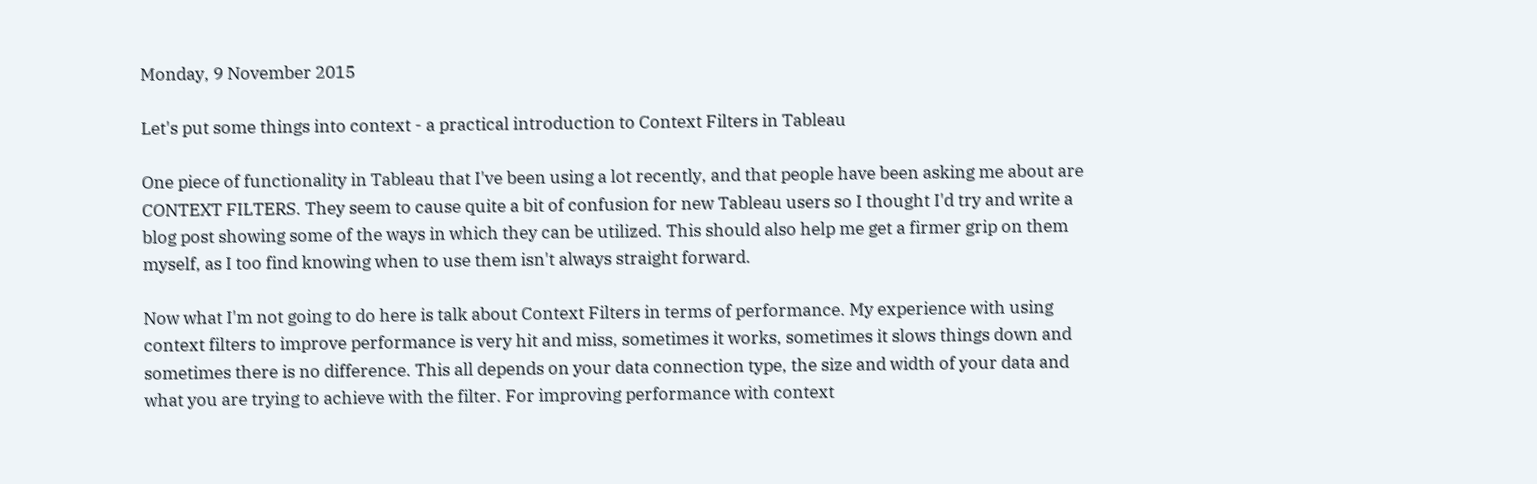Monday, 9 November 2015

Let's put some things into context - a practical introduction to Context Filters in Tableau

One piece of functionality in Tableau that I've been using a lot recently, and that people have been asking me about are CONTEXT FILTERS. They seem to cause quite a bit of confusion for new Tableau users so I thought I'd try and write a blog post showing some of the ways in which they can be utilized. This should also help me get a firmer grip on them myself, as I too find knowing when to use them isn't always straight forward.

Now what I'm not going to do here is talk about Context Filters in terms of performance. My experience with using context filters to improve performance is very hit and miss, sometimes it works, sometimes it slows things down and sometimes there is no difference. This all depends on your data connection type, the size and width of your data and what you are trying to achieve with the filter. For improving performance with context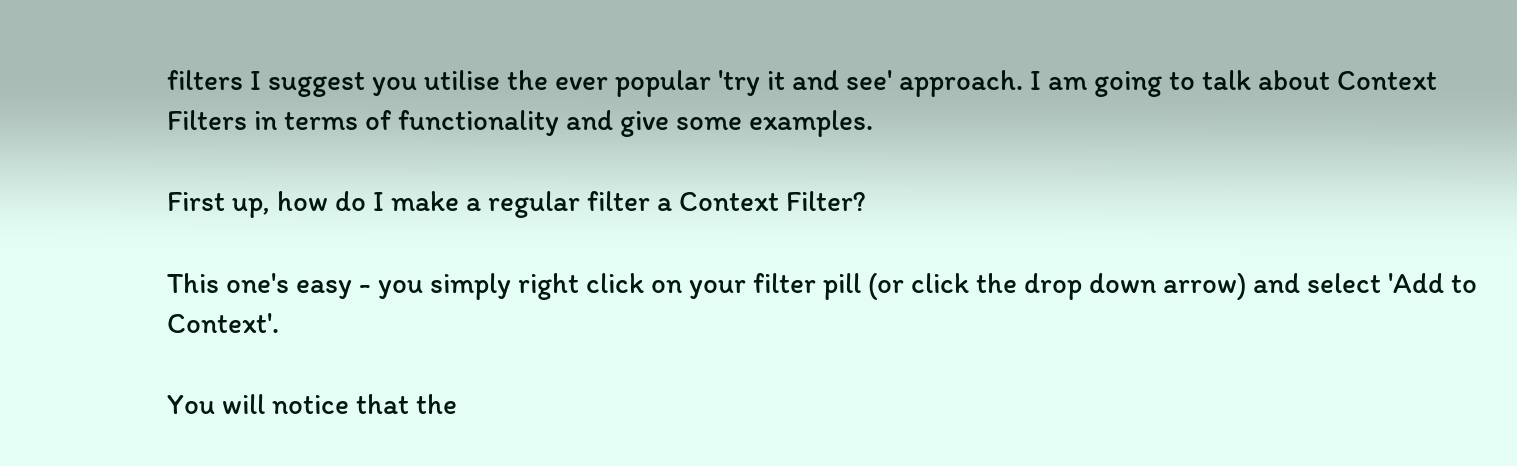filters I suggest you utilise the ever popular 'try it and see' approach. I am going to talk about Context Filters in terms of functionality and give some examples.

First up, how do I make a regular filter a Context Filter?

This one's easy - you simply right click on your filter pill (or click the drop down arrow) and select 'Add to Context'.

You will notice that the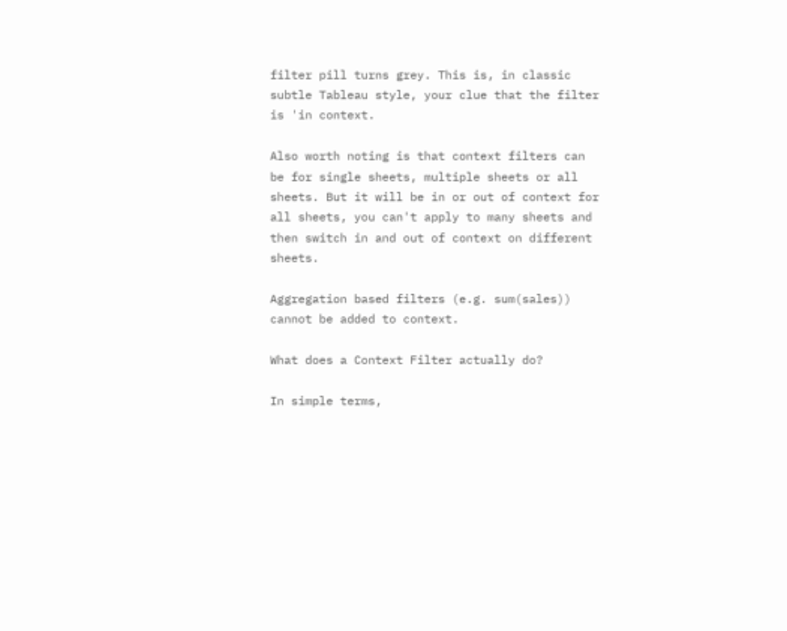filter pill turns grey. This is, in classic subtle Tableau style, your clue that the filter is 'in context.

Also worth noting is that context filters can be for single sheets, multiple sheets or all sheets. But it will be in or out of context for all sheets, you can't apply to many sheets and then switch in and out of context on different sheets.

Aggregation based filters (e.g. sum(sales)) cannot be added to context.

What does a Context Filter actually do?

In simple terms,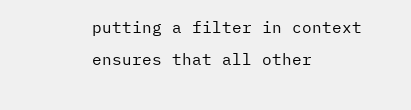putting a filter in context ensures that all other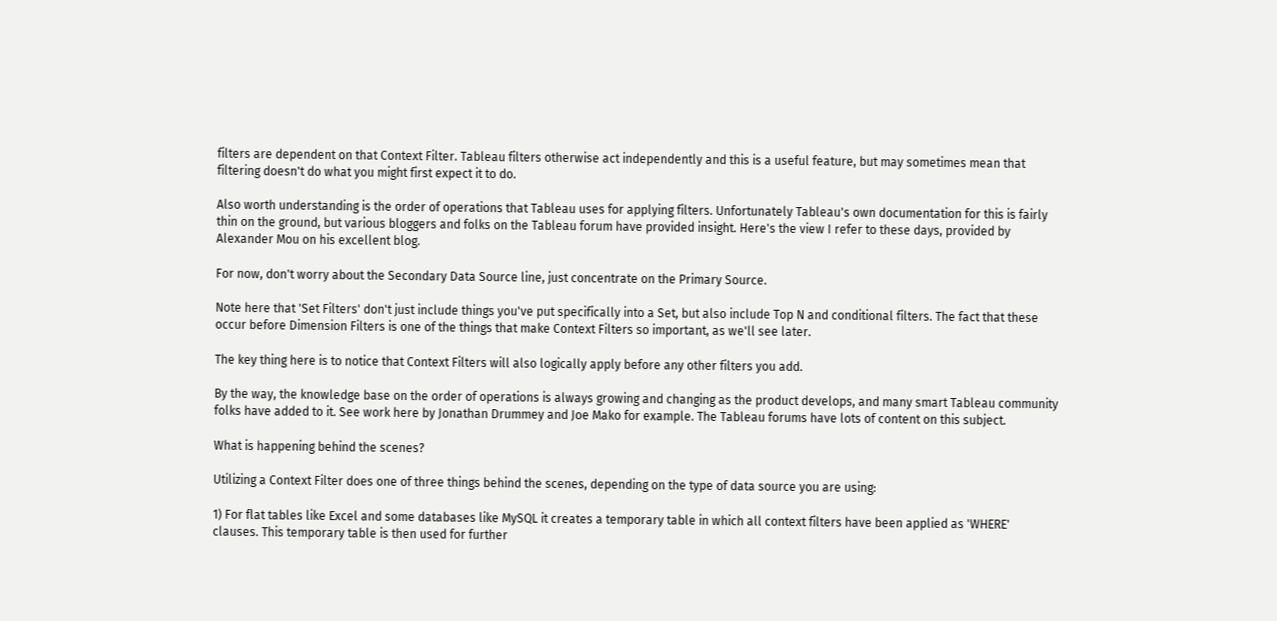filters are dependent on that Context Filter. Tableau filters otherwise act independently and this is a useful feature, but may sometimes mean that filtering doesn't do what you might first expect it to do.

Also worth understanding is the order of operations that Tableau uses for applying filters. Unfortunately Tableau's own documentation for this is fairly thin on the ground, but various bloggers and folks on the Tableau forum have provided insight. Here's the view I refer to these days, provided by Alexander Mou on his excellent blog.

For now, don't worry about the Secondary Data Source line, just concentrate on the Primary Source.

Note here that 'Set Filters' don't just include things you've put specifically into a Set, but also include Top N and conditional filters. The fact that these occur before Dimension Filters is one of the things that make Context Filters so important, as we'll see later.

The key thing here is to notice that Context Filters will also logically apply before any other filters you add.

By the way, the knowledge base on the order of operations is always growing and changing as the product develops, and many smart Tableau community folks have added to it. See work here by Jonathan Drummey and Joe Mako for example. The Tableau forums have lots of content on this subject.

What is happening behind the scenes?

Utilizing a Context Filter does one of three things behind the scenes, depending on the type of data source you are using:

1) For flat tables like Excel and some databases like MySQL it creates a temporary table in which all context filters have been applied as 'WHERE' clauses. This temporary table is then used for further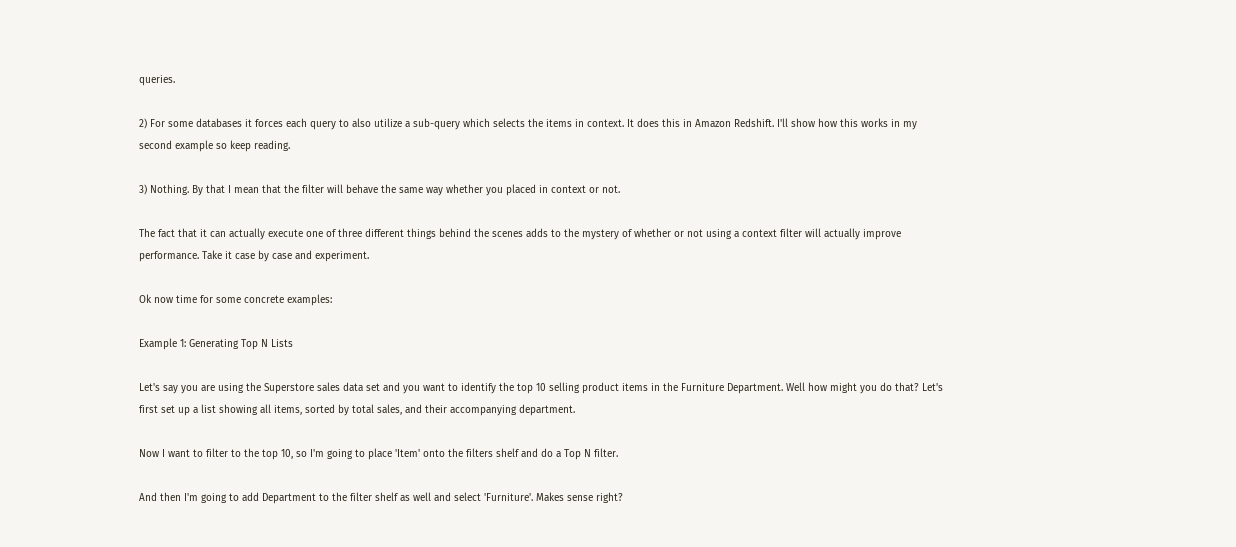queries.

2) For some databases it forces each query to also utilize a sub-query which selects the items in context. It does this in Amazon Redshift. I'll show how this works in my second example so keep reading.

3) Nothing. By that I mean that the filter will behave the same way whether you placed in context or not.

The fact that it can actually execute one of three different things behind the scenes adds to the mystery of whether or not using a context filter will actually improve performance. Take it case by case and experiment.

Ok now time for some concrete examples:

Example 1: Generating Top N Lists

Let's say you are using the Superstore sales data set and you want to identify the top 10 selling product items in the Furniture Department. Well how might you do that? Let's first set up a list showing all items, sorted by total sales, and their accompanying department.

Now I want to filter to the top 10, so I'm going to place 'Item' onto the filters shelf and do a Top N filter.

And then I'm going to add Department to the filter shelf as well and select 'Furniture'. Makes sense right?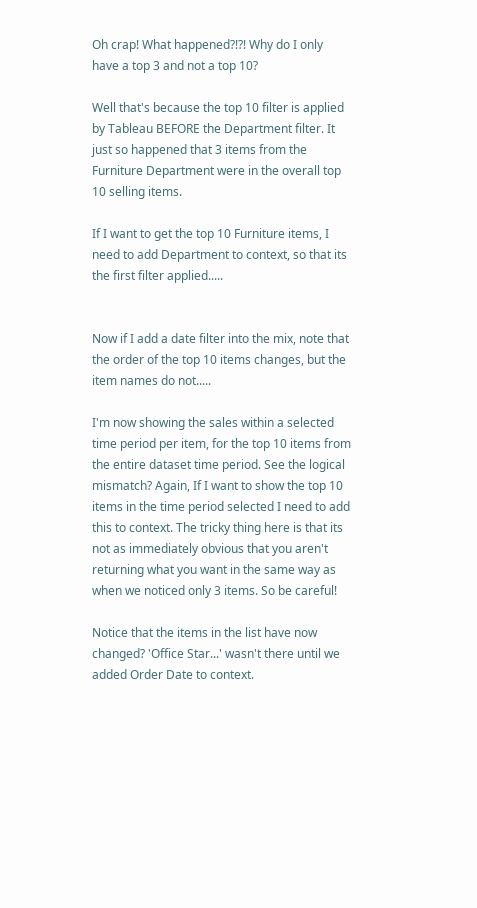Oh crap! What happened?!?! Why do I only have a top 3 and not a top 10?

Well that's because the top 10 filter is applied by Tableau BEFORE the Department filter. It just so happened that 3 items from the Furniture Department were in the overall top 10 selling items.

If I want to get the top 10 Furniture items, I need to add Department to context, so that its the first filter applied.....


Now if I add a date filter into the mix, note that the order of the top 10 items changes, but the item names do not.....

I'm now showing the sales within a selected time period per item, for the top 10 items from the entire dataset time period. See the logical mismatch? Again, If I want to show the top 10 items in the time period selected I need to add this to context. The tricky thing here is that its not as immediately obvious that you aren't returning what you want in the same way as when we noticed only 3 items. So be careful!

Notice that the items in the list have now changed? 'Office Star...' wasn't there until we added Order Date to context.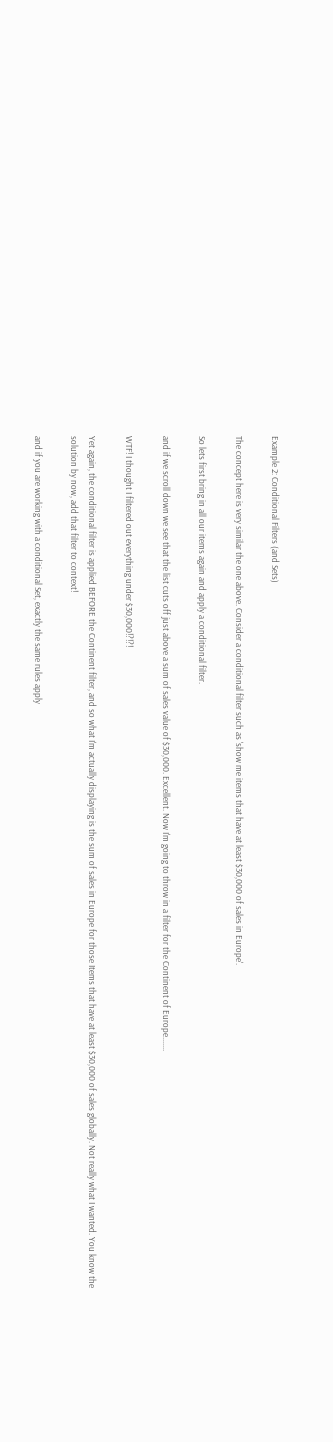Example 2: Conditional Filters (and Sets)

The concept here is very similar the one above. Consider a conditional filter such as 'show me items that have at least $30,000 of sales in Europe'.

So lets first bring in all our items again and apply a conditional filter.

and if we scroll down we see that the list cuts off just above a sum of sales value of $30,000. Excellent. Now I'm going to throw in a filter for the Continent of Europe.......

WTF! I thought I filtered out everything under $30,000!?!?!

Yet again, the conditional filter is applied BEFORE the Continent filter, and so what I'm actually displaying is the sum of sales in Europe for those Items that have at least $30,000 of sales globally. Not really what I wanted. You know the solution by now, add that filter to context!

and if you are working with a conditional Set, exactly the same rules apply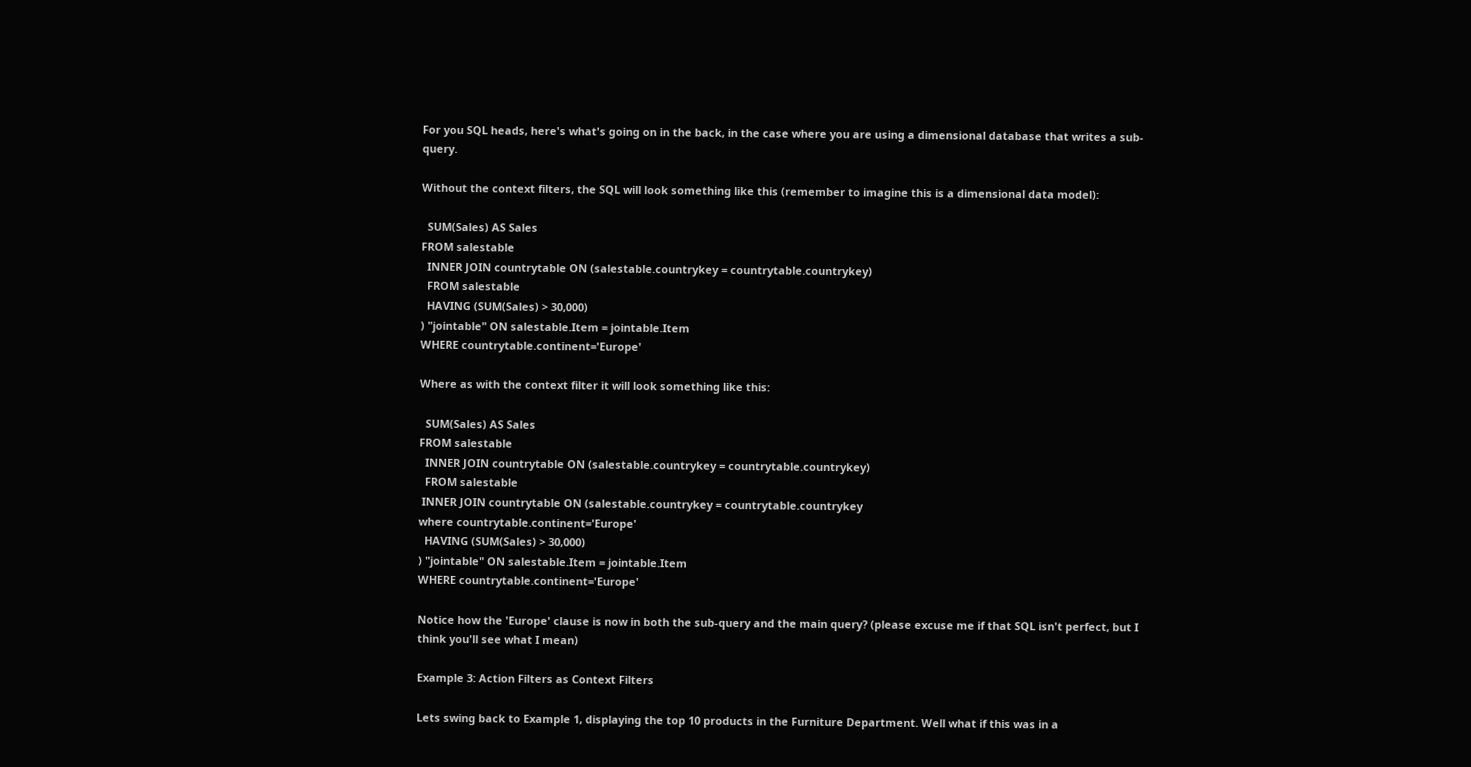For you SQL heads, here's what's going on in the back, in the case where you are using a dimensional database that writes a sub-query.

Without the context filters, the SQL will look something like this (remember to imagine this is a dimensional data model):

  SUM(Sales) AS Sales
FROM salestable
  INNER JOIN countrytable ON (salestable.countrykey = countrytable.countrykey)
  FROM salestable
  HAVING (SUM(Sales) > 30,000)
) "jointable" ON salestable.Item = jointable.Item
WHERE countrytable.continent='Europe'

Where as with the context filter it will look something like this:

  SUM(Sales) AS Sales
FROM salestable
  INNER JOIN countrytable ON (salestable.countrykey = countrytable.countrykey)
  FROM salestable
 INNER JOIN countrytable ON (salestable.countrykey = countrytable.countrykey
where countrytable.continent='Europe'
  HAVING (SUM(Sales) > 30,000)
) "jointable" ON salestable.Item = jointable.Item
WHERE countrytable.continent='Europe'

Notice how the 'Europe' clause is now in both the sub-query and the main query? (please excuse me if that SQL isn't perfect, but I think you'll see what I mean)

Example 3: Action Filters as Context Filters

Lets swing back to Example 1, displaying the top 10 products in the Furniture Department. Well what if this was in a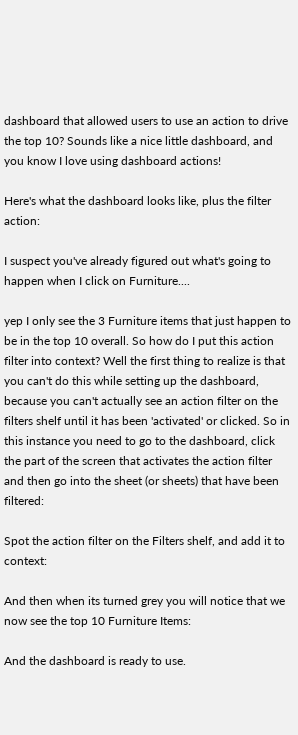dashboard that allowed users to use an action to drive the top 10? Sounds like a nice little dashboard, and you know I love using dashboard actions!

Here's what the dashboard looks like, plus the filter action:

I suspect you've already figured out what's going to happen when I click on Furniture....

yep I only see the 3 Furniture items that just happen to be in the top 10 overall. So how do I put this action filter into context? Well the first thing to realize is that you can't do this while setting up the dashboard, because you can't actually see an action filter on the filters shelf until it has been 'activated' or clicked. So in this instance you need to go to the dashboard, click the part of the screen that activates the action filter and then go into the sheet (or sheets) that have been filtered:

Spot the action filter on the Filters shelf, and add it to context:

And then when its turned grey you will notice that we now see the top 10 Furniture Items:

And the dashboard is ready to use.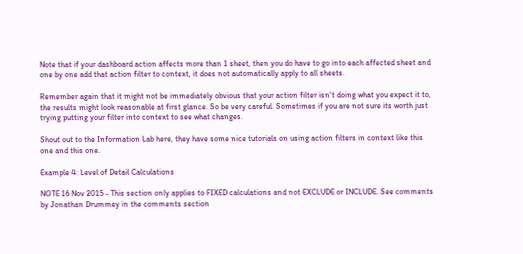Note that if your dashboard action affects more than 1 sheet, then you do have to go into each affected sheet and one by one add that action filter to context, it does not automatically apply to all sheets.

Remember again that it might not be immediately obvious that your action filter isn't doing what you expect it to, the results might look reasonable at first glance. So be very careful. Sometimes if you are not sure its worth just trying putting your filter into context to see what changes.

Shout out to the Information Lab here, they have some nice tutorials on using action filters in context like this one and this one.

Example 4: Level of Detail Calculations

NOTE 16 Nov 2015 - This section only applies to FIXED calculations and not EXCLUDE or INCLUDE. See comments by Jonathan Drummey in the comments section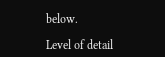below.

Level of detail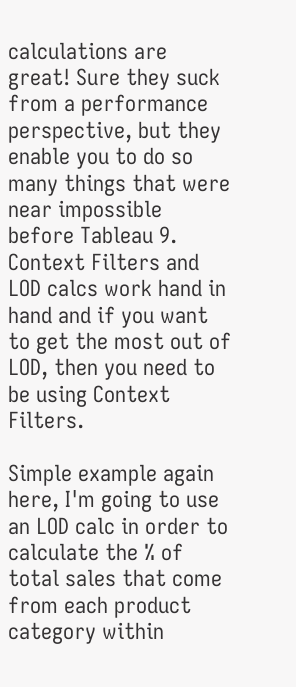calculations are great! Sure they suck from a performance perspective, but they enable you to do so many things that were near impossible before Tableau 9. Context Filters and LOD calcs work hand in hand and if you want to get the most out of LOD, then you need to be using Context Filters.

Simple example again here, I'm going to use an LOD calc in order to calculate the % of total sales that come from each product category within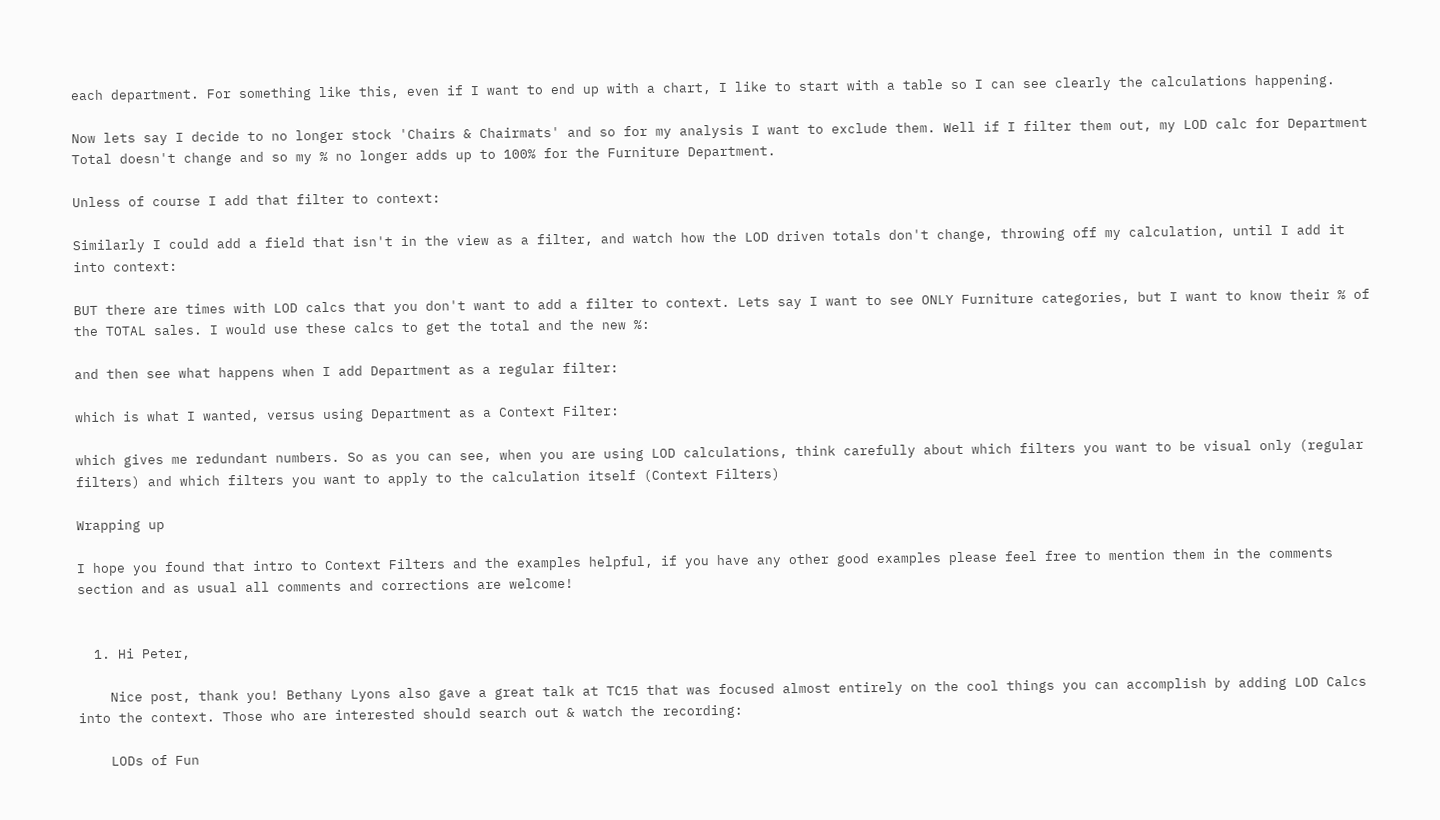each department. For something like this, even if I want to end up with a chart, I like to start with a table so I can see clearly the calculations happening.

Now lets say I decide to no longer stock 'Chairs & Chairmats' and so for my analysis I want to exclude them. Well if I filter them out, my LOD calc for Department Total doesn't change and so my % no longer adds up to 100% for the Furniture Department.

Unless of course I add that filter to context:

Similarly I could add a field that isn't in the view as a filter, and watch how the LOD driven totals don't change, throwing off my calculation, until I add it into context:

BUT there are times with LOD calcs that you don't want to add a filter to context. Lets say I want to see ONLY Furniture categories, but I want to know their % of the TOTAL sales. I would use these calcs to get the total and the new %:

and then see what happens when I add Department as a regular filter:

which is what I wanted, versus using Department as a Context Filter:

which gives me redundant numbers. So as you can see, when you are using LOD calculations, think carefully about which filters you want to be visual only (regular filters) and which filters you want to apply to the calculation itself (Context Filters)

Wrapping up

I hope you found that intro to Context Filters and the examples helpful, if you have any other good examples please feel free to mention them in the comments section and as usual all comments and corrections are welcome!


  1. Hi Peter,

    Nice post, thank you! Bethany Lyons also gave a great talk at TC15 that was focused almost entirely on the cool things you can accomplish by adding LOD Calcs into the context. Those who are interested should search out & watch the recording:

    LODs of Fun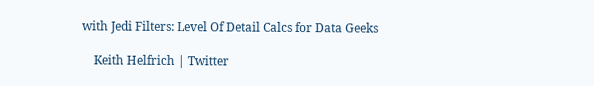with Jedi Filters: Level Of Detail Calcs for Data Geeks

    Keith Helfrich | Twitter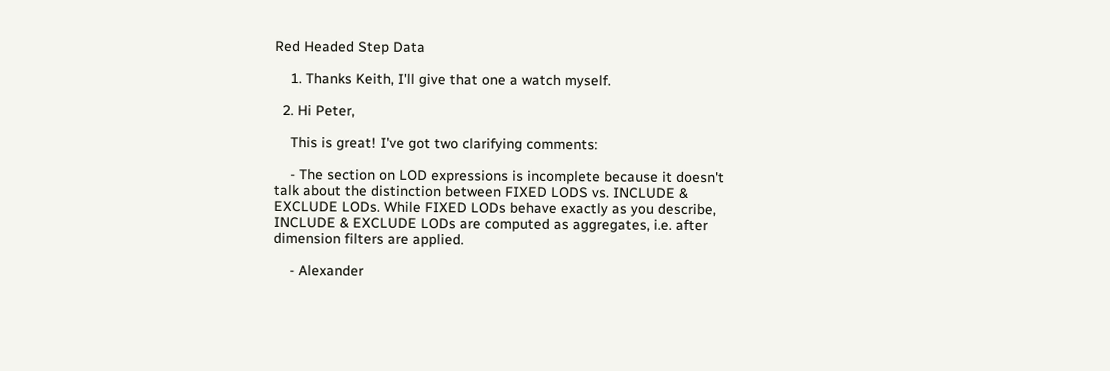Red Headed Step Data

    1. Thanks Keith, I'll give that one a watch myself.

  2. Hi Peter,

    This is great! I've got two clarifying comments:

    - The section on LOD expressions is incomplete because it doesn't talk about the distinction between FIXED LODS vs. INCLUDE & EXCLUDE LODs. While FIXED LODs behave exactly as you describe, INCLUDE & EXCLUDE LODs are computed as aggregates, i.e. after dimension filters are applied.

    - Alexander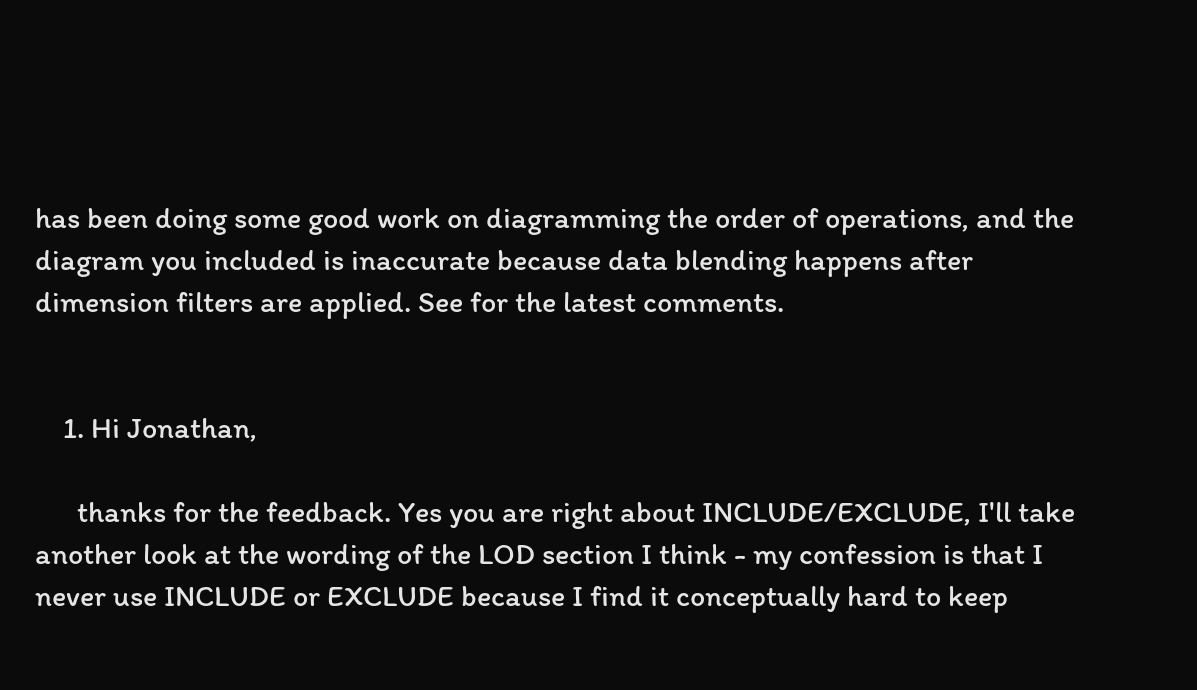has been doing some good work on diagramming the order of operations, and the diagram you included is inaccurate because data blending happens after dimension filters are applied. See for the latest comments.


    1. Hi Jonathan,

      thanks for the feedback. Yes you are right about INCLUDE/EXCLUDE, I'll take another look at the wording of the LOD section I think - my confession is that I never use INCLUDE or EXCLUDE because I find it conceptually hard to keep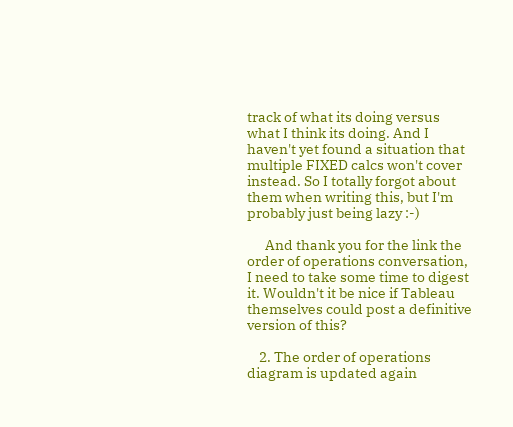track of what its doing versus what I think its doing. And I haven't yet found a situation that multiple FIXED calcs won't cover instead. So I totally forgot about them when writing this, but I'm probably just being lazy :-)

      And thank you for the link the order of operations conversation, I need to take some time to digest it. Wouldn't it be nice if Tableau themselves could post a definitive version of this?

    2. The order of operations diagram is updated again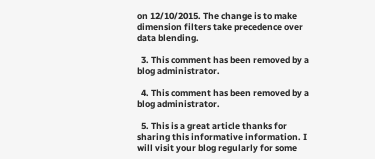on 12/10/2015. The change is to make dimension filters take precedence over data blending.

  3. This comment has been removed by a blog administrator.

  4. This comment has been removed by a blog administrator.

  5. This is a great article thanks for sharing this informative information. I will visit your blog regularly for some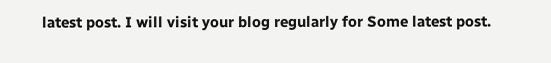latest post. I will visit your blog regularly for Some latest post.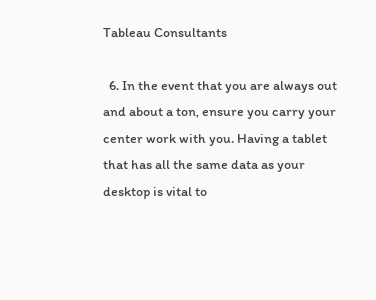Tableau Consultants

  6. In the event that you are always out and about a ton, ensure you carry your center work with you. Having a tablet that has all the same data as your desktop is vital to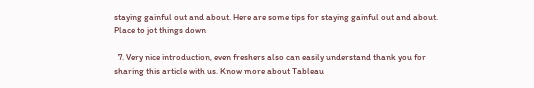staying gainful out and about. Here are some tips for staying gainful out and about. Place to jot things down

  7. Very nice introduction, even freshers also can easily understand thank you for sharing this article with us. Know more about Tableau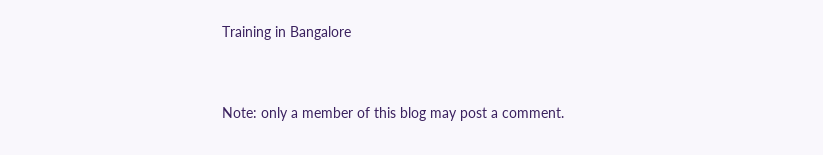Training in Bangalore


Note: only a member of this blog may post a comment.